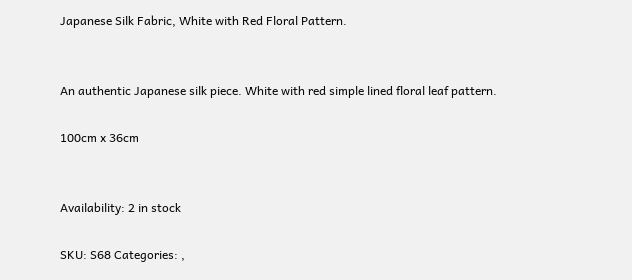Japanese Silk Fabric, White with Red Floral Pattern.


An authentic Japanese silk piece. White with red simple lined floral leaf pattern.

100cm x 36cm


Availability: 2 in stock

SKU: S68 Categories: ,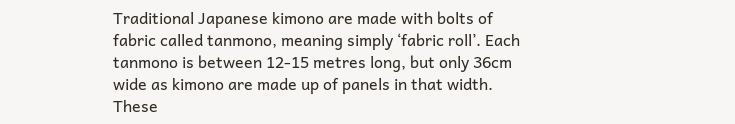Traditional Japanese kimono are made with bolts of fabric called tanmono, meaning simply ‘fabric roll’. Each tanmono is between 12-15 metres long, but only 36cm wide as kimono are made up of panels in that width. These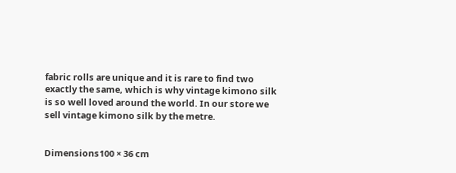fabric rolls are unique and it is rare to find two exactly the same, which is why vintage kimono silk is so well loved around the world. In our store we sell vintage kimono silk by the metre.


Dimensions100 × 36 cm